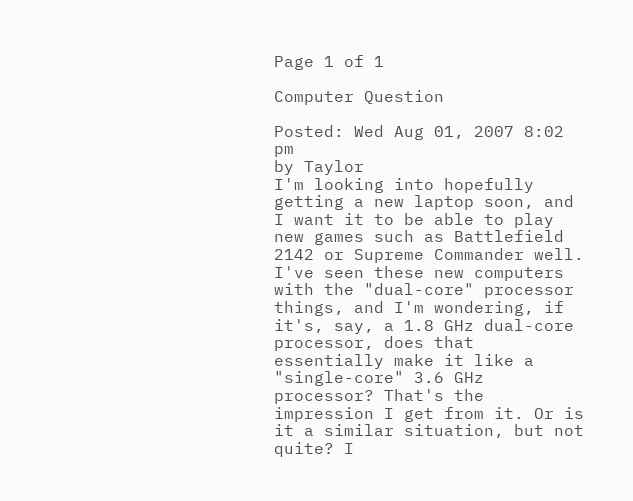Page 1 of 1

Computer Question

Posted: Wed Aug 01, 2007 8:02 pm
by Taylor
I'm looking into hopefully getting a new laptop soon, and I want it to be able to play new games such as Battlefield 2142 or Supreme Commander well. I've seen these new computers with the "dual-core" processor things, and I'm wondering, if it's, say, a 1.8 GHz dual-core processor, does that essentially make it like a "single-core" 3.6 GHz processor? That's the impression I get from it. Or is it a similar situation, but not quite? I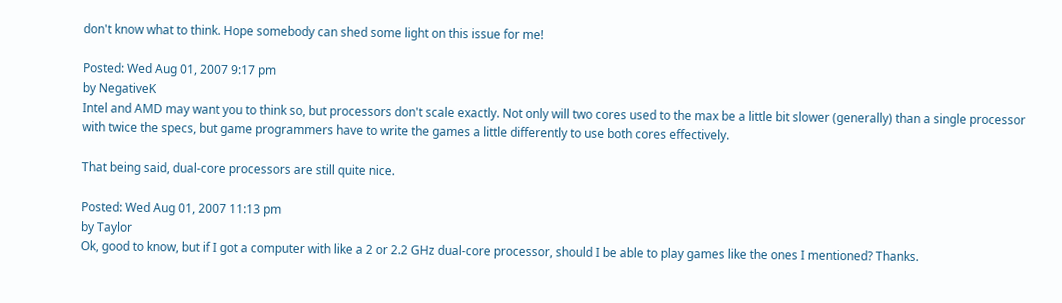don't know what to think. Hope somebody can shed some light on this issue for me!

Posted: Wed Aug 01, 2007 9:17 pm
by NegativeK
Intel and AMD may want you to think so, but processors don't scale exactly. Not only will two cores used to the max be a little bit slower (generally) than a single processor with twice the specs, but game programmers have to write the games a little differently to use both cores effectively.

That being said, dual-core processors are still quite nice.

Posted: Wed Aug 01, 2007 11:13 pm
by Taylor
Ok, good to know, but if I got a computer with like a 2 or 2.2 GHz dual-core processor, should I be able to play games like the ones I mentioned? Thanks.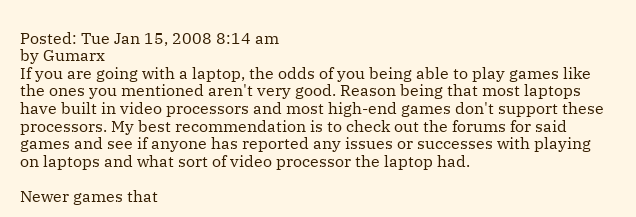Posted: Tue Jan 15, 2008 8:14 am
by Gumarx
If you are going with a laptop, the odds of you being able to play games like the ones you mentioned aren't very good. Reason being that most laptops have built in video processors and most high-end games don't support these processors. My best recommendation is to check out the forums for said games and see if anyone has reported any issues or successes with playing on laptops and what sort of video processor the laptop had.

Newer games that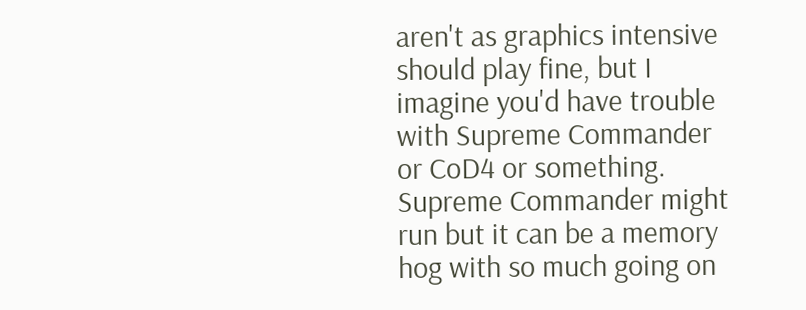aren't as graphics intensive should play fine, but I imagine you'd have trouble with Supreme Commander or CoD4 or something. Supreme Commander might run but it can be a memory hog with so much going on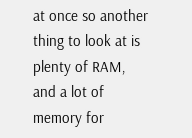at once so another thing to look at is plenty of RAM, and a lot of memory for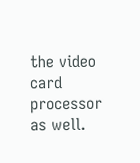the video card processor as well.